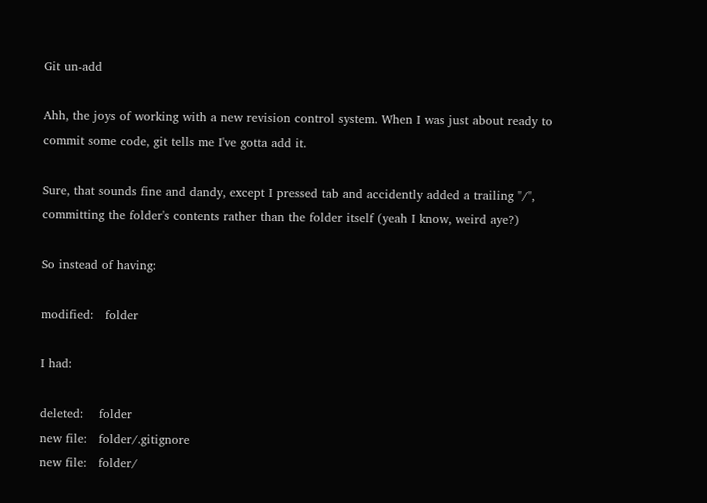Git un-add

Ahh, the joys of working with a new revision control system. When I was just about ready to commit some code, git tells me I've gotta add it.

Sure, that sounds fine and dandy, except I pressed tab and accidently added a trailing "/", committing the folder's contents rather than the folder itself (yeah I know, weird aye?)

So instead of having:

modified:   folder

I had:

deleted:    folder
new file:   folder/.gitignore
new file:   folder/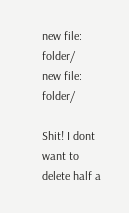new file:   folder/
new file:   folder/

Shit! I dont want to delete half a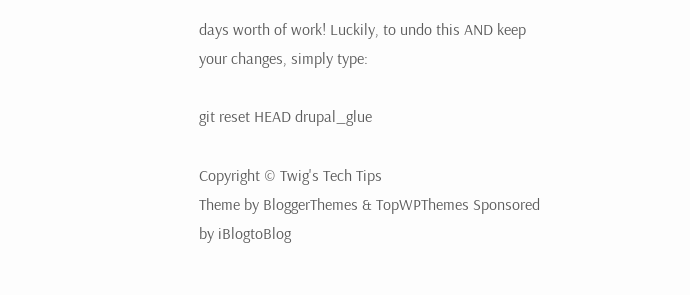days worth of work! Luckily, to undo this AND keep your changes, simply type:

git reset HEAD drupal_glue

Copyright © Twig's Tech Tips
Theme by BloggerThemes & TopWPThemes Sponsored by iBlogtoBlog